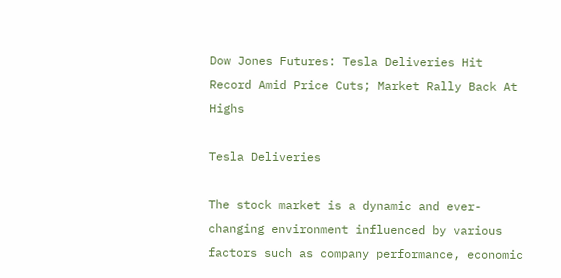Dow Jones Futures: Tesla Deliveries Hit Record Amid Price Cuts; Market Rally Back At Highs

Tesla Deliveries

The stock market is a dynamic and ever-changing environment influenced by various factors such as company performance, economic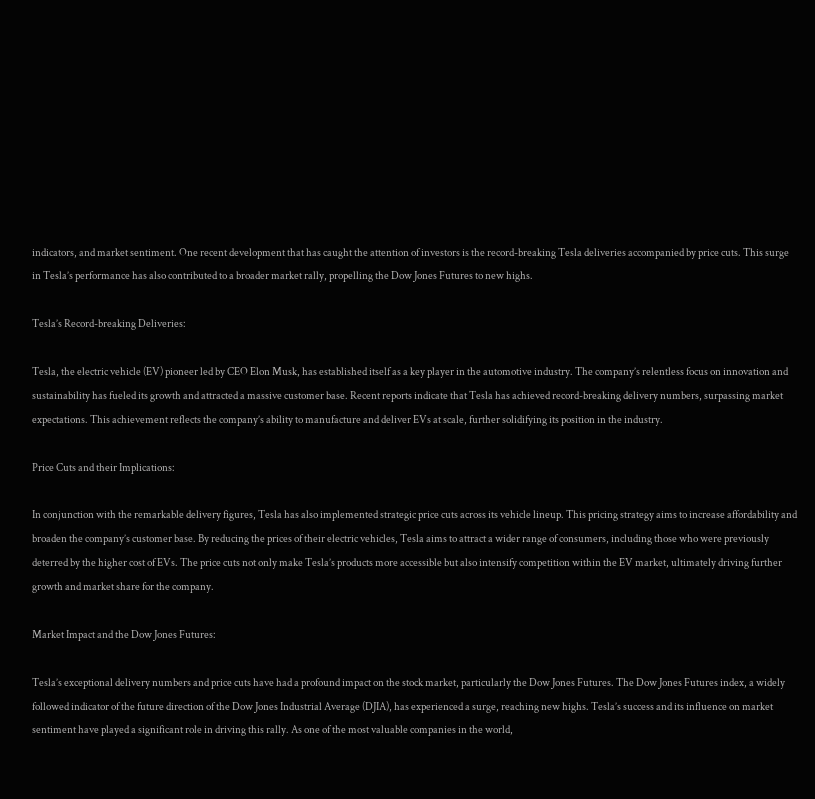indicators, and market sentiment. One recent development that has caught the attention of investors is the record-breaking Tesla deliveries accompanied by price cuts. This surge in Tesla’s performance has also contributed to a broader market rally, propelling the Dow Jones Futures to new highs.

Tesla’s Record-breaking Deliveries:

Tesla, the electric vehicle (EV) pioneer led by CEO Elon Musk, has established itself as a key player in the automotive industry. The company’s relentless focus on innovation and sustainability has fueled its growth and attracted a massive customer base. Recent reports indicate that Tesla has achieved record-breaking delivery numbers, surpassing market expectations. This achievement reflects the company’s ability to manufacture and deliver EVs at scale, further solidifying its position in the industry.

Price Cuts and their Implications:

In conjunction with the remarkable delivery figures, Tesla has also implemented strategic price cuts across its vehicle lineup. This pricing strategy aims to increase affordability and broaden the company’s customer base. By reducing the prices of their electric vehicles, Tesla aims to attract a wider range of consumers, including those who were previously deterred by the higher cost of EVs. The price cuts not only make Tesla’s products more accessible but also intensify competition within the EV market, ultimately driving further growth and market share for the company.

Market Impact and the Dow Jones Futures:

Tesla’s exceptional delivery numbers and price cuts have had a profound impact on the stock market, particularly the Dow Jones Futures. The Dow Jones Futures index, a widely followed indicator of the future direction of the Dow Jones Industrial Average (DJIA), has experienced a surge, reaching new highs. Tesla’s success and its influence on market sentiment have played a significant role in driving this rally. As one of the most valuable companies in the world,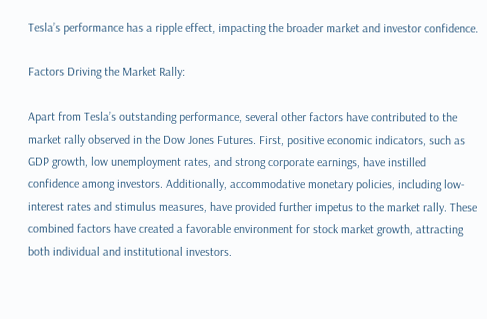Tesla’s performance has a ripple effect, impacting the broader market and investor confidence.

Factors Driving the Market Rally:

Apart from Tesla’s outstanding performance, several other factors have contributed to the market rally observed in the Dow Jones Futures. First, positive economic indicators, such as GDP growth, low unemployment rates, and strong corporate earnings, have instilled confidence among investors. Additionally, accommodative monetary policies, including low-interest rates and stimulus measures, have provided further impetus to the market rally. These combined factors have created a favorable environment for stock market growth, attracting both individual and institutional investors.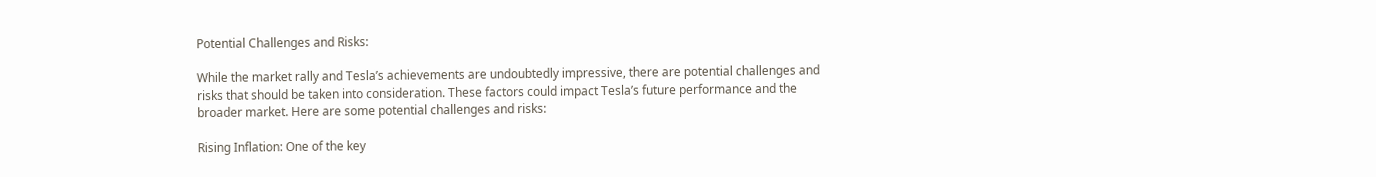Potential Challenges and Risks:

While the market rally and Tesla’s achievements are undoubtedly impressive, there are potential challenges and risks that should be taken into consideration. These factors could impact Tesla’s future performance and the broader market. Here are some potential challenges and risks:

Rising Inflation: One of the key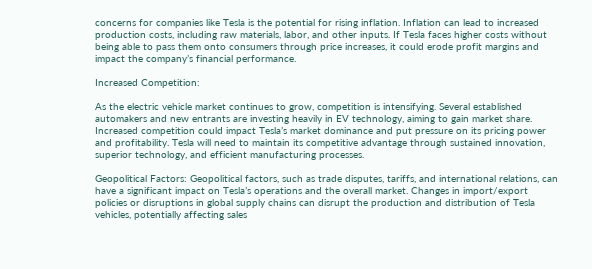concerns for companies like Tesla is the potential for rising inflation. Inflation can lead to increased production costs, including raw materials, labor, and other inputs. If Tesla faces higher costs without being able to pass them onto consumers through price increases, it could erode profit margins and impact the company’s financial performance.

Increased Competition:

As the electric vehicle market continues to grow, competition is intensifying. Several established automakers and new entrants are investing heavily in EV technology, aiming to gain market share. Increased competition could impact Tesla’s market dominance and put pressure on its pricing power and profitability. Tesla will need to maintain its competitive advantage through sustained innovation, superior technology, and efficient manufacturing processes.

Geopolitical Factors: Geopolitical factors, such as trade disputes, tariffs, and international relations, can have a significant impact on Tesla’s operations and the overall market. Changes in import/export policies or disruptions in global supply chains can disrupt the production and distribution of Tesla vehicles, potentially affecting sales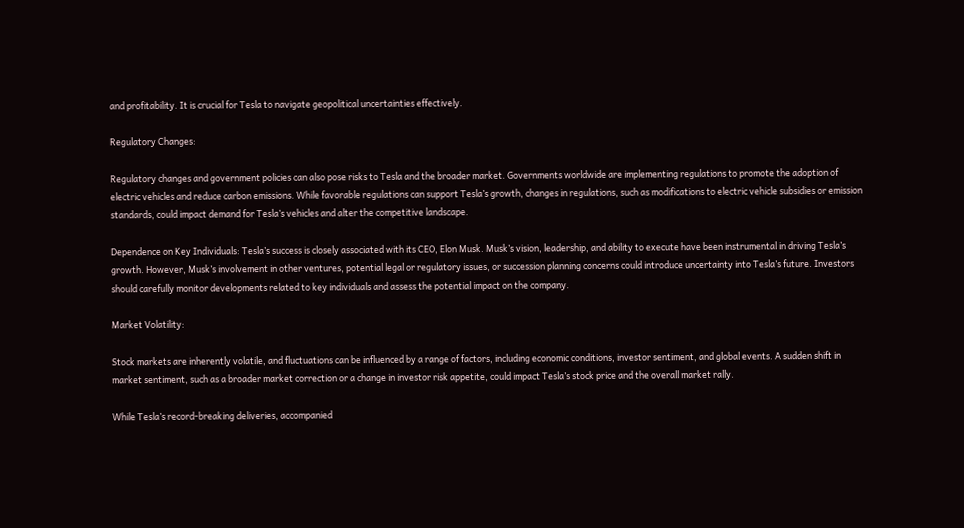and profitability. It is crucial for Tesla to navigate geopolitical uncertainties effectively.

Regulatory Changes:

Regulatory changes and government policies can also pose risks to Tesla and the broader market. Governments worldwide are implementing regulations to promote the adoption of electric vehicles and reduce carbon emissions. While favorable regulations can support Tesla’s growth, changes in regulations, such as modifications to electric vehicle subsidies or emission standards, could impact demand for Tesla’s vehicles and alter the competitive landscape.

Dependence on Key Individuals: Tesla’s success is closely associated with its CEO, Elon Musk. Musk’s vision, leadership, and ability to execute have been instrumental in driving Tesla’s growth. However, Musk’s involvement in other ventures, potential legal or regulatory issues, or succession planning concerns could introduce uncertainty into Tesla’s future. Investors should carefully monitor developments related to key individuals and assess the potential impact on the company.

Market Volatility:

Stock markets are inherently volatile, and fluctuations can be influenced by a range of factors, including economic conditions, investor sentiment, and global events. A sudden shift in market sentiment, such as a broader market correction or a change in investor risk appetite, could impact Tesla’s stock price and the overall market rally.

While Tesla’s record-breaking deliveries, accompanied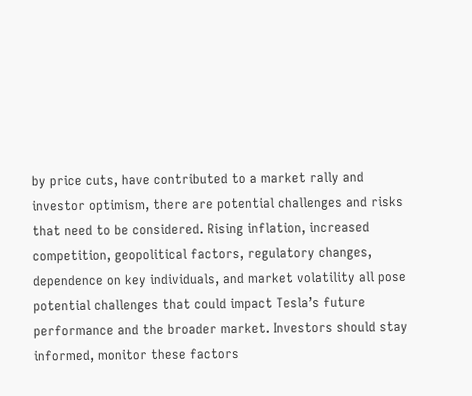by price cuts, have contributed to a market rally and investor optimism, there are potential challenges and risks that need to be considered. Rising inflation, increased competition, geopolitical factors, regulatory changes, dependence on key individuals, and market volatility all pose potential challenges that could impact Tesla’s future performance and the broader market. Investors should stay informed, monitor these factors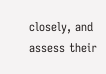closely, and assess their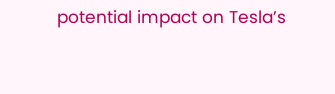potential impact on Tesla’s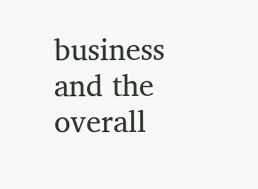business and the overall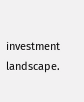investment landscape.